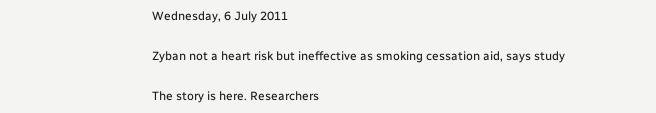Wednesday, 6 July 2011

Zyban not a heart risk but ineffective as smoking cessation aid, says study

The story is here. Researchers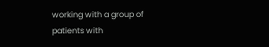working with a group of patients with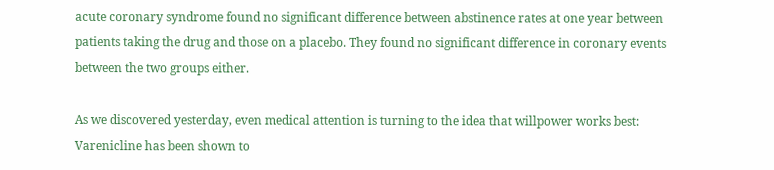acute coronary syndrome found no significant difference between abstinence rates at one year between patients taking the drug and those on a placebo. They found no significant difference in coronary events between the two groups either.

As we discovered yesterday, even medical attention is turning to the idea that willpower works best:
Varenicline has been shown to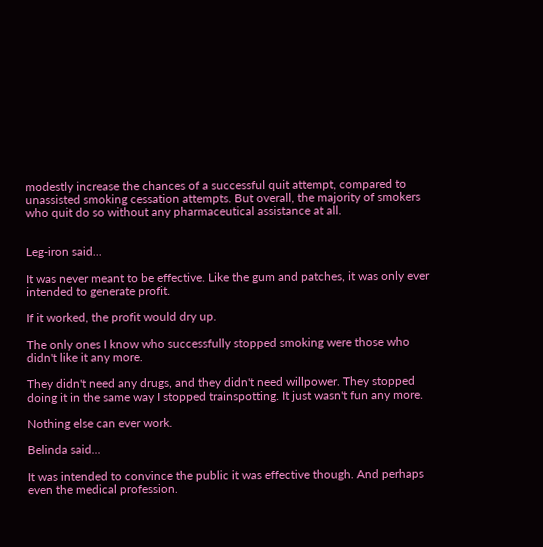modestly increase the chances of a successful quit attempt, compared to unassisted smoking cessation attempts. But overall, the majority of smokers who quit do so without any pharmaceutical assistance at all.


Leg-iron said...

It was never meant to be effective. Like the gum and patches, it was only ever intended to generate profit.

If it worked, the profit would dry up.

The only ones I know who successfully stopped smoking were those who didn't like it any more.

They didn't need any drugs, and they didn't need willpower. They stopped doing it in the same way I stopped trainspotting. It just wasn't fun any more.

Nothing else can ever work.

Belinda said...

It was intended to convince the public it was effective though. And perhaps even the medical profession.